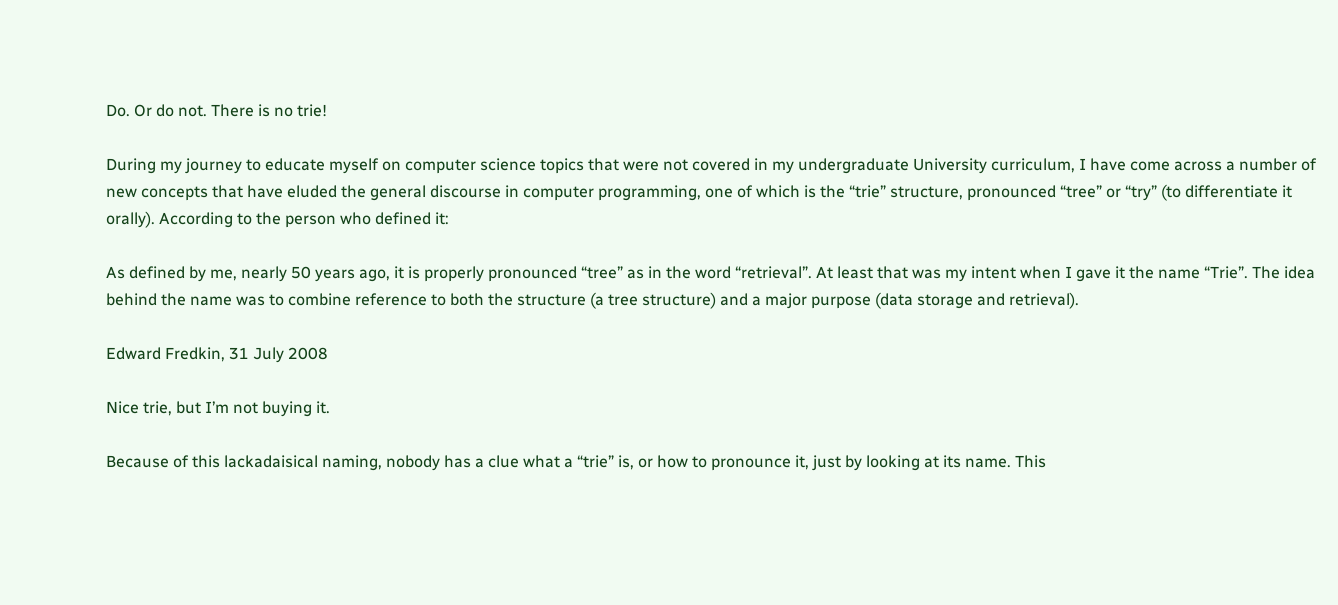Do. Or do not. There is no trie!

During my journey to educate myself on computer science topics that were not covered in my undergraduate University curriculum, I have come across a number of new concepts that have eluded the general discourse in computer programming, one of which is the “trie” structure, pronounced “tree” or “try” (to differentiate it orally). According to the person who defined it:

As defined by me, nearly 50 years ago, it is properly pronounced “tree” as in the word “retrieval”. At least that was my intent when I gave it the name “Trie”. The idea behind the name was to combine reference to both the structure (a tree structure) and a major purpose (data storage and retrieval).

Edward Fredkin, 31 July 2008

Nice trie, but I’m not buying it.

Because of this lackadaisical naming, nobody has a clue what a “trie” is, or how to pronounce it, just by looking at its name. This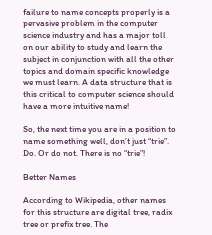failure to name concepts properly is a pervasive problem in the computer science industry and has a major toll on our ability to study and learn the subject in conjunction with all the other topics and domain specific knowledge we must learn. A data structure that is this critical to computer science should have a more intuitive name!

So, the next time you are in a position to name something well, don’t just “trie”. Do. Or do not. There is no “trie”!

Better Names

According to Wikipedia, other names for this structure are digital tree, radix tree or prefix tree. The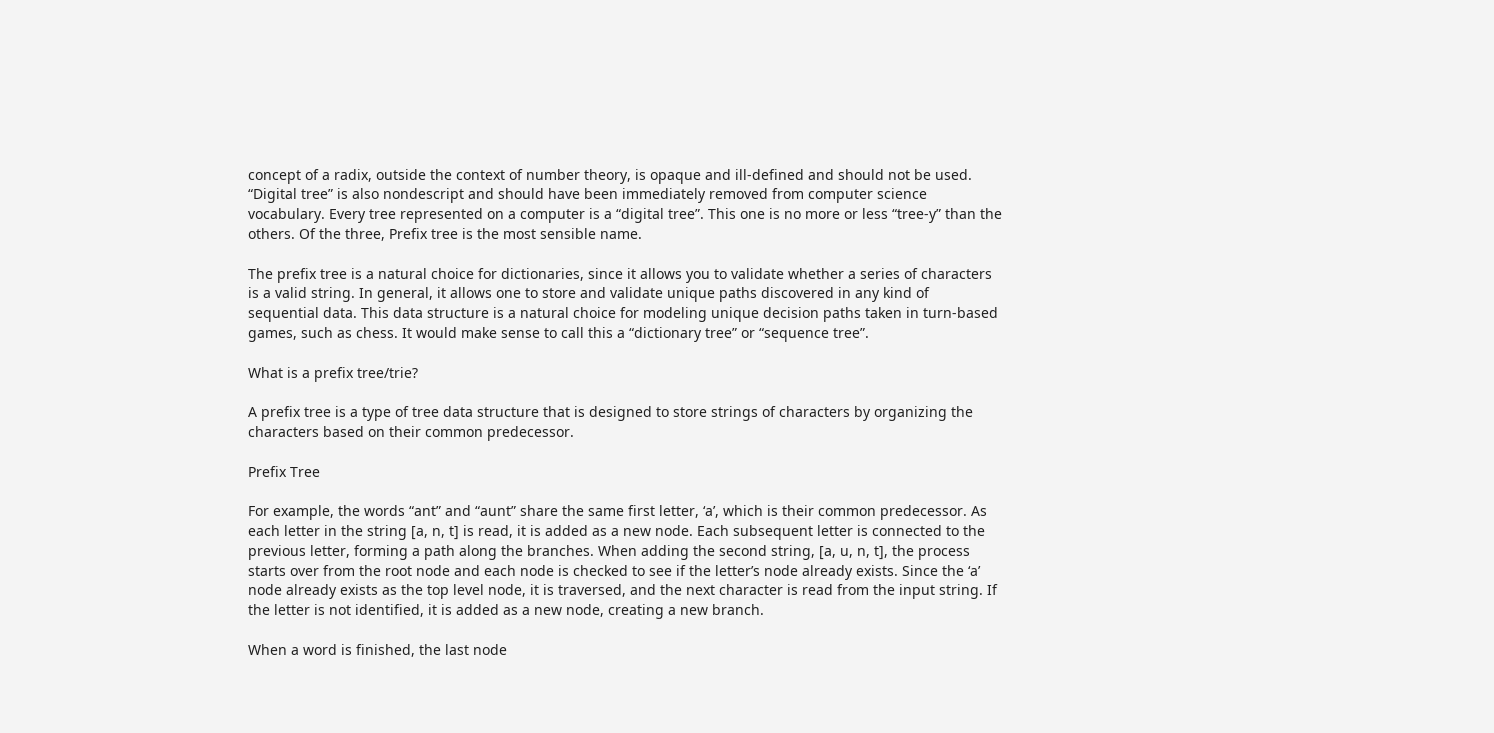concept of a radix, outside the context of number theory, is opaque and ill-defined and should not be used. “Digital tree” is also nondescript and should have been immediately removed from computer science vocabulary. Every tree represented on a computer is a “digital tree”. This one is no more or less “tree-y” than the others. Of the three, Prefix tree is the most sensible name.

The prefix tree is a natural choice for dictionaries, since it allows you to validate whether a series of characters is a valid string. In general, it allows one to store and validate unique paths discovered in any kind of sequential data. This data structure is a natural choice for modeling unique decision paths taken in turn-based games, such as chess. It would make sense to call this a “dictionary tree” or “sequence tree”.

What is a prefix tree/trie?

A prefix tree is a type of tree data structure that is designed to store strings of characters by organizing the characters based on their common predecessor.

Prefix Tree

For example, the words “ant” and “aunt” share the same first letter, ‘a’, which is their common predecessor. As each letter in the string [a, n, t] is read, it is added as a new node. Each subsequent letter is connected to the previous letter, forming a path along the branches. When adding the second string, [a, u, n, t], the process starts over from the root node and each node is checked to see if the letter’s node already exists. Since the ‘a’ node already exists as the top level node, it is traversed, and the next character is read from the input string. If the letter is not identified, it is added as a new node, creating a new branch.

When a word is finished, the last node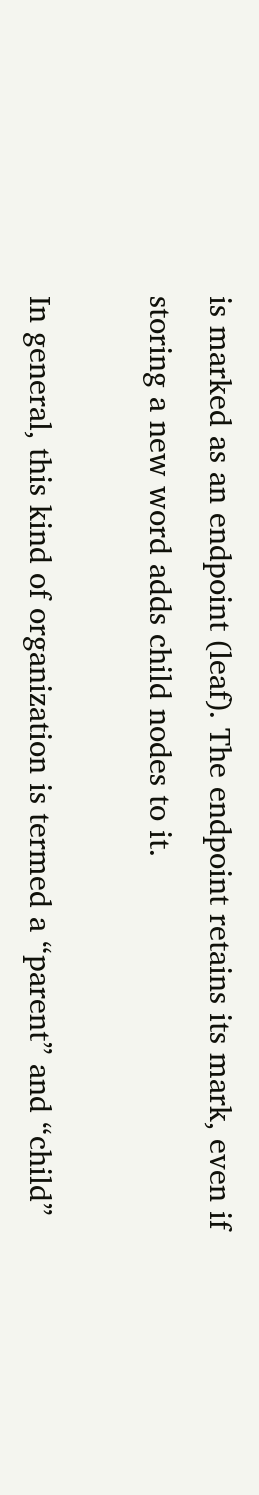is marked as an endpoint (leaf). The endpoint retains its mark, even if storing a new word adds child nodes to it.

In general, this kind of organization is termed a “parent” and “child”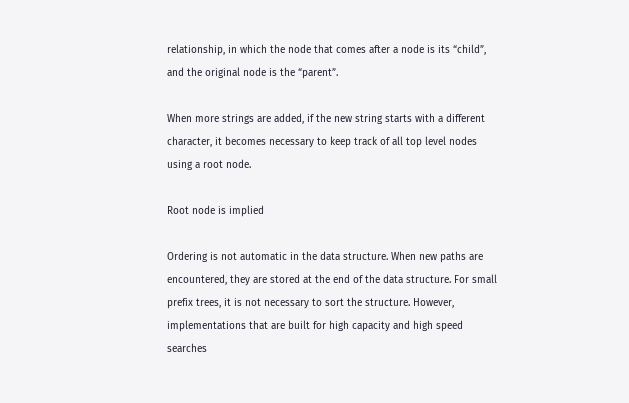relationship, in which the node that comes after a node is its “child”, and the original node is the “parent”.

When more strings are added, if the new string starts with a different character, it becomes necessary to keep track of all top level nodes using a root node.

Root node is implied

Ordering is not automatic in the data structure. When new paths are encountered, they are stored at the end of the data structure. For small prefix trees, it is not necessary to sort the structure. However, implementations that are built for high capacity and high speed searches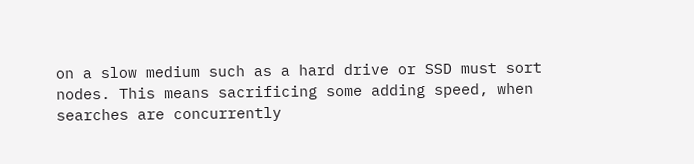on a slow medium such as a hard drive or SSD must sort nodes. This means sacrificing some adding speed, when searches are concurrently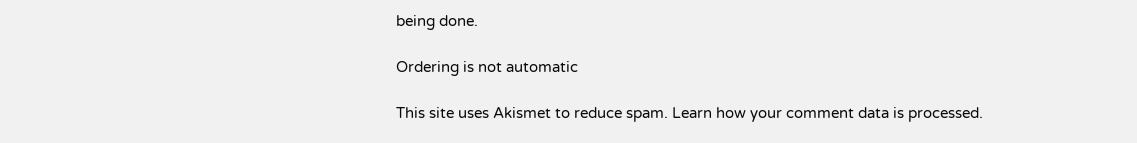being done.

Ordering is not automatic

This site uses Akismet to reduce spam. Learn how your comment data is processed.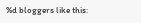%d bloggers like this: